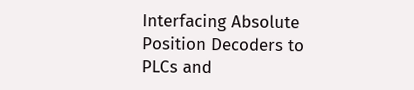Interfacing Absolute Position Decoders to PLCs and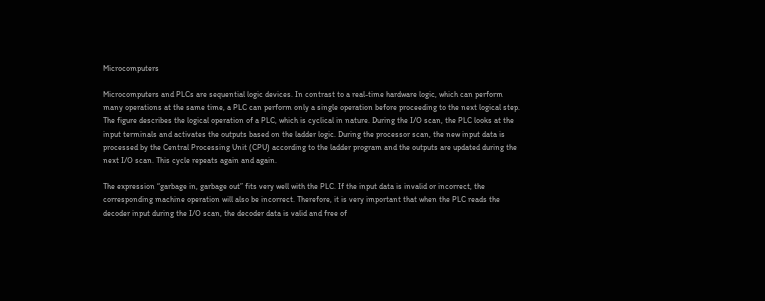Microcomputers

Microcomputers and PLCs are sequential logic devices. In contrast to a real-time hardware logic, which can perform many operations at the same time, a PLC can perform only a single operation before proceeding to the next logical step. The figure describes the logical operation of a PLC, which is cyclical in nature. During the I/O scan, the PLC looks at the input terminals and activates the outputs based on the ladder logic. During the processor scan, the new input data is processed by the Central Processing Unit (CPU) according to the ladder program and the outputs are updated during the next I/O scan. This cycle repeats again and again.

The expression “garbage in, garbage out” fits very well with the PLC. If the input data is invalid or incorrect, the corresponding machine operation will also be incorrect. Therefore, it is very important that when the PLC reads the decoder input during the I/O scan, the decoder data is valid and free of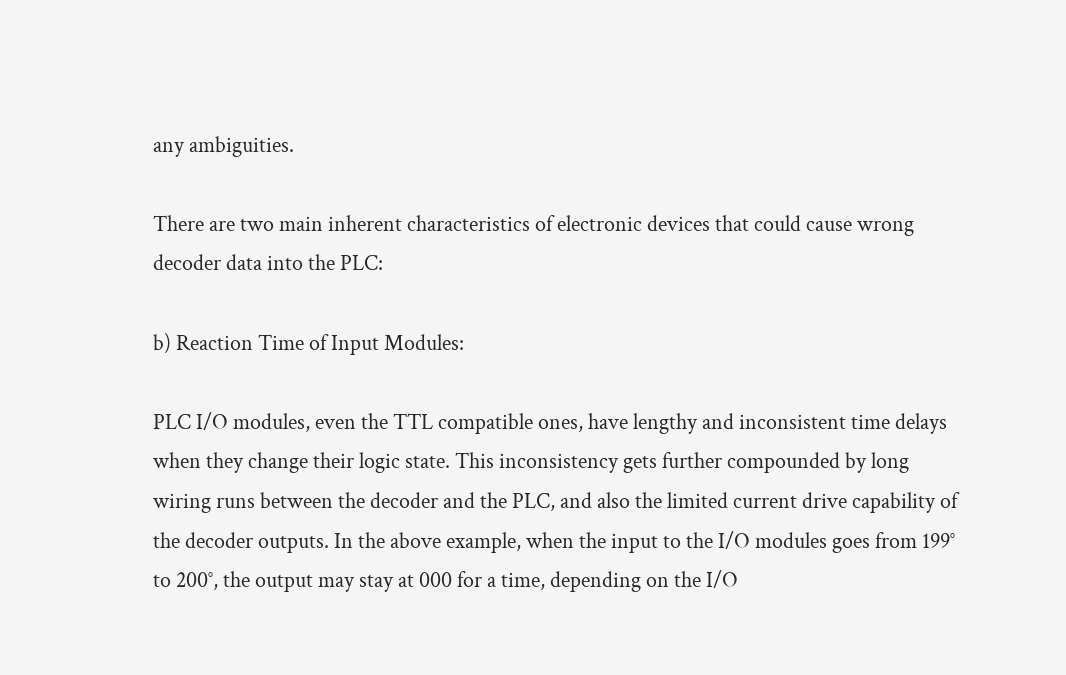any ambiguities.

There are two main inherent characteristics of electronic devices that could cause wrong decoder data into the PLC:

b) Reaction Time of Input Modules:

PLC I/O modules, even the TTL compatible ones, have lengthy and inconsistent time delays when they change their logic state. This inconsistency gets further compounded by long wiring runs between the decoder and the PLC, and also the limited current drive capability of the decoder outputs. In the above example, when the input to the I/O modules goes from 199° to 200°, the output may stay at 000 for a time, depending on the I/O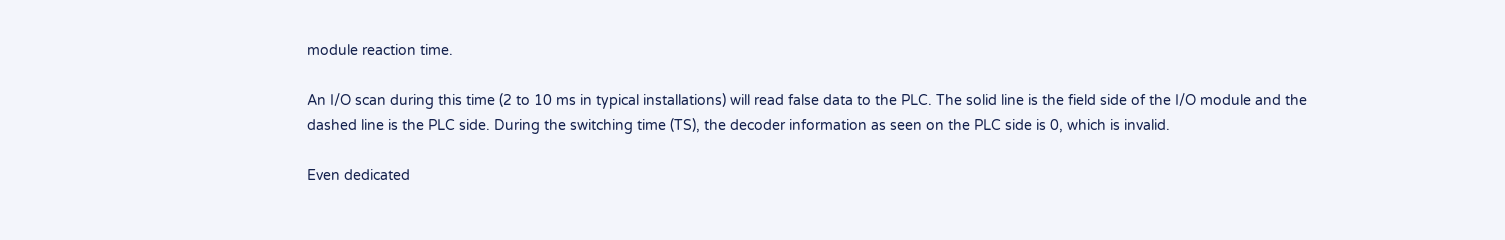module reaction time.

An I/O scan during this time (2 to 10 ms in typical installations) will read false data to the PLC. The solid line is the field side of the I/O module and the dashed line is the PLC side. During the switching time (TS), the decoder information as seen on the PLC side is 0, which is invalid.

Even dedicated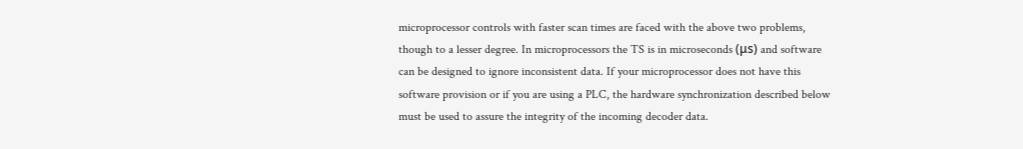microprocessor controls with faster scan times are faced with the above two problems, though to a lesser degree. In microprocessors the TS is in microseconds (μs) and software can be designed to ignore inconsistent data. If your microprocessor does not have this software provision or if you are using a PLC, the hardware synchronization described below must be used to assure the integrity of the incoming decoder data.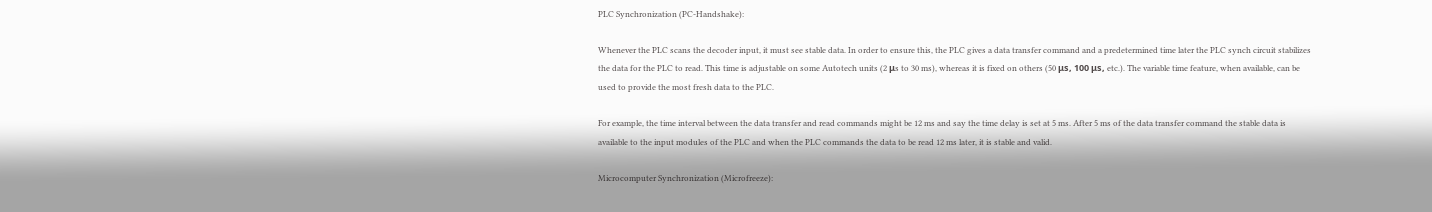PLC Synchronization (PC-Handshake):

Whenever the PLC scans the decoder input, it must see stable data. In order to ensure this, the PLC gives a data transfer command and a predetermined time later the PLC synch circuit stabilizes the data for the PLC to read. This time is adjustable on some Autotech units (2 μs to 30 ms), whereas it is fixed on others (50 μs, 100 μs, etc.). The variable time feature, when available, can be used to provide the most fresh data to the PLC.

For example, the time interval between the data transfer and read commands might be 12 ms and say the time delay is set at 5 ms. After 5 ms of the data transfer command the stable data is available to the input modules of the PLC and when the PLC commands the data to be read 12 ms later, it is stable and valid.

Microcomputer Synchronization (Microfreeze):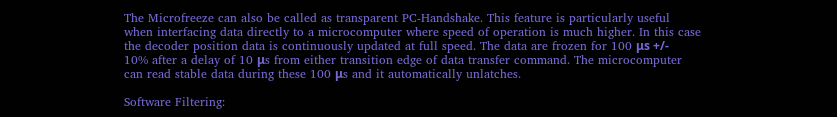The Microfreeze can also be called as transparent PC-Handshake. This feature is particularly useful when interfacing data directly to a microcomputer where speed of operation is much higher. In this case the decoder position data is continuously updated at full speed. The data are frozen for 100 μs +/- 10% after a delay of 10 μs from either transition edge of data transfer command. The microcomputer can read stable data during these 100 μs and it automatically unlatches.

Software Filtering: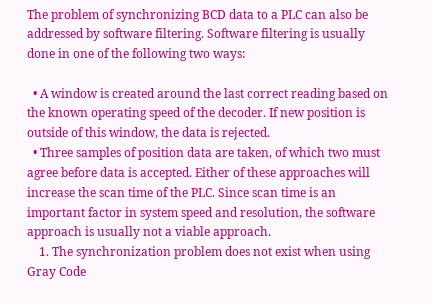The problem of synchronizing BCD data to a PLC can also be addressed by software filtering. Software filtering is usually done in one of the following two ways:

  • A window is created around the last correct reading based on the known operating speed of the decoder. If new position is outside of this window, the data is rejected.
  • Three samples of position data are taken, of which two must agree before data is accepted. Either of these approaches will increase the scan time of the PLC. Since scan time is an important factor in system speed and resolution, the software approach is usually not a viable approach.
    1. The synchronization problem does not exist when using Gray Code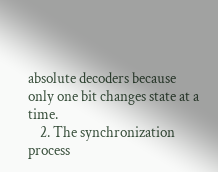absolute decoders because only one bit changes state at a time.
    2. The synchronization process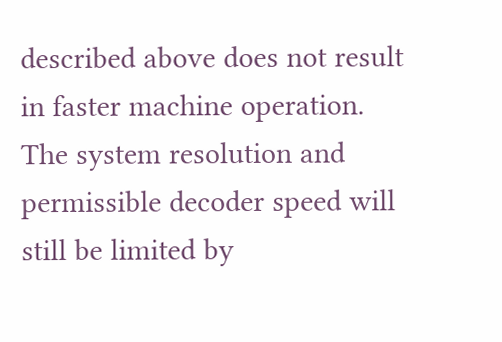described above does not result in faster machine operation. The system resolution and permissible decoder speed will still be limited by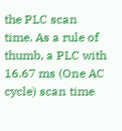the PLC scan time. As a rule of thumb, a PLC with 16.67 ms (One AC cycle) scan time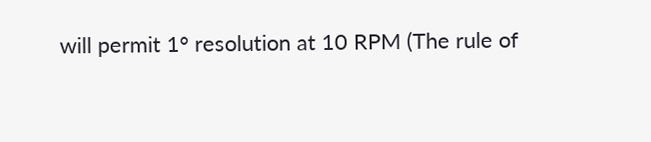will permit 1° resolution at 10 RPM (The rule of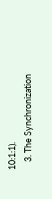10:1:1).
    3. The Synchronization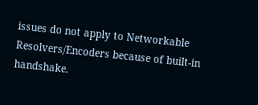issues do not apply to Networkable Resolvers/Encoders because of built-in handshake.